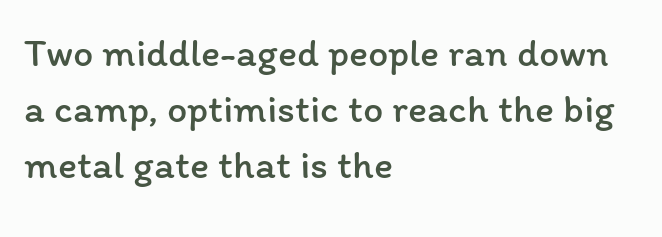Two middle-aged people ran down a camp, optimistic to reach the big metal gate that is the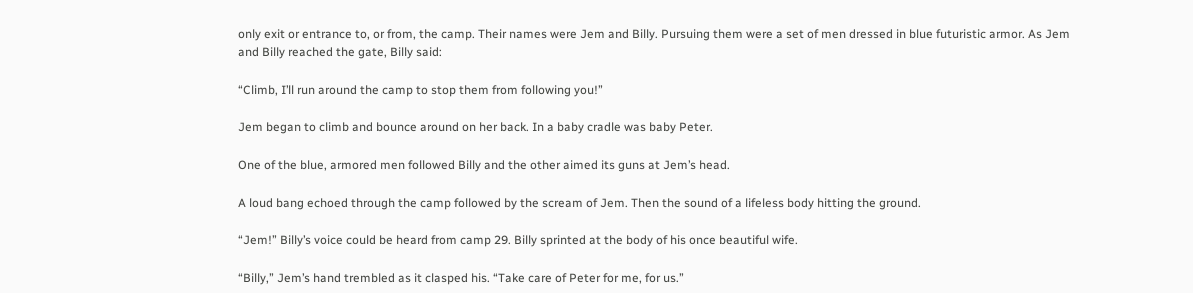only exit or entrance to, or from, the camp. Their names were Jem and Billy. Pursuing them were a set of men dressed in blue futuristic armor. As Jem and Billy reached the gate, Billy said:

“Climb, I’ll run around the camp to stop them from following you!”

Jem began to climb and bounce around on her back. In a baby cradle was baby Peter.

One of the blue, armored men followed Billy and the other aimed its guns at Jem’s head.

A loud bang echoed through the camp followed by the scream of Jem. Then the sound of a lifeless body hitting the ground.

“Jem!” Billy’s voice could be heard from camp 29. Billy sprinted at the body of his once beautiful wife.

“Billy,” Jem’s hand trembled as it clasped his. “Take care of Peter for me, for us.”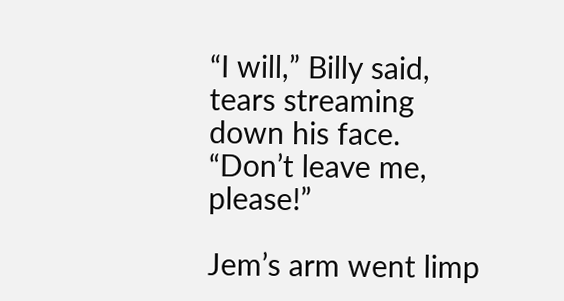“I will,” Billy said, tears streaming down his face. “Don’t leave me, please!”

Jem’s arm went limp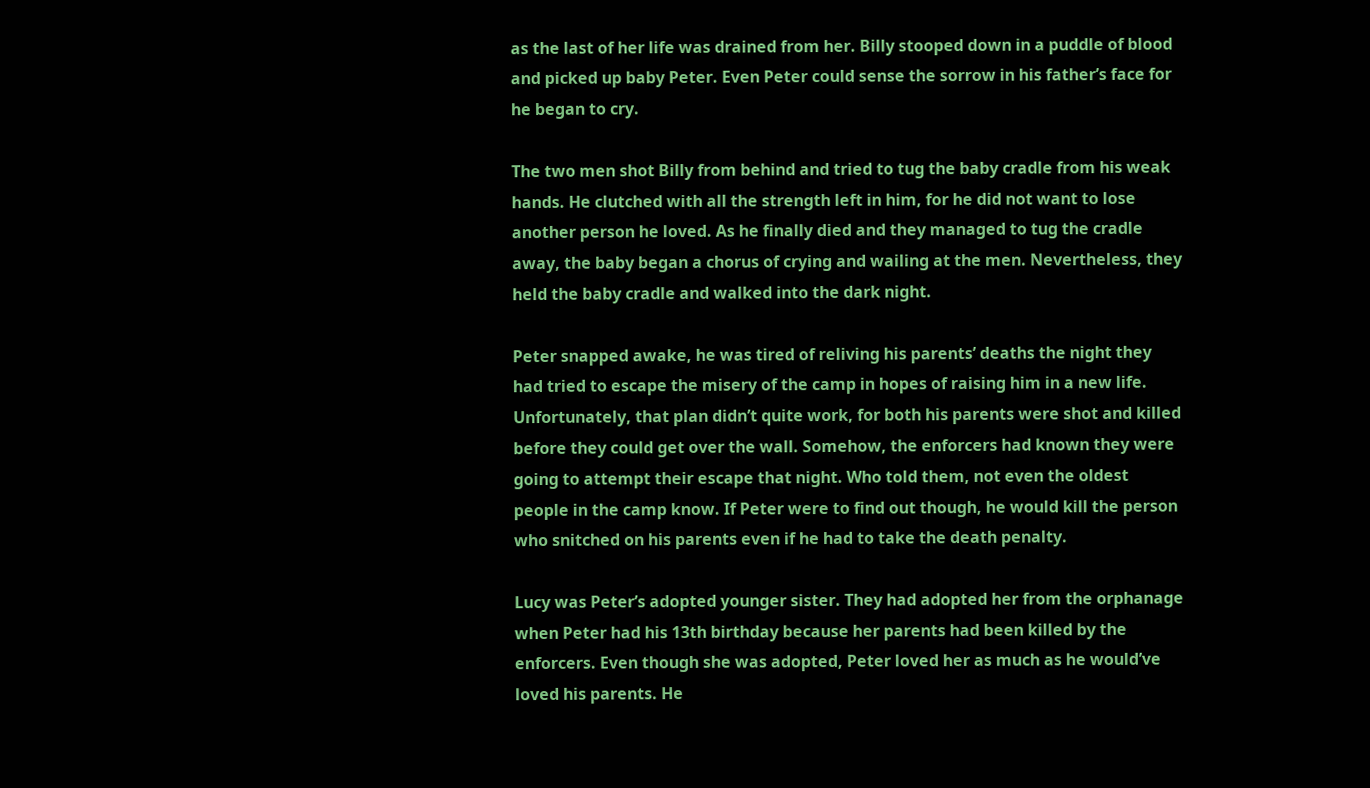as the last of her life was drained from her. Billy stooped down in a puddle of blood and picked up baby Peter. Even Peter could sense the sorrow in his father’s face for he began to cry.

The two men shot Billy from behind and tried to tug the baby cradle from his weak hands. He clutched with all the strength left in him, for he did not want to lose another person he loved. As he finally died and they managed to tug the cradle away, the baby began a chorus of crying and wailing at the men. Nevertheless, they held the baby cradle and walked into the dark night.

Peter snapped awake, he was tired of reliving his parents’ deaths the night they had tried to escape the misery of the camp in hopes of raising him in a new life. Unfortunately, that plan didn’t quite work, for both his parents were shot and killed before they could get over the wall. Somehow, the enforcers had known they were going to attempt their escape that night. Who told them, not even the oldest people in the camp know. If Peter were to find out though, he would kill the person who snitched on his parents even if he had to take the death penalty.

Lucy was Peter’s adopted younger sister. They had adopted her from the orphanage when Peter had his 13th birthday because her parents had been killed by the enforcers. Even though she was adopted, Peter loved her as much as he would’ve loved his parents. He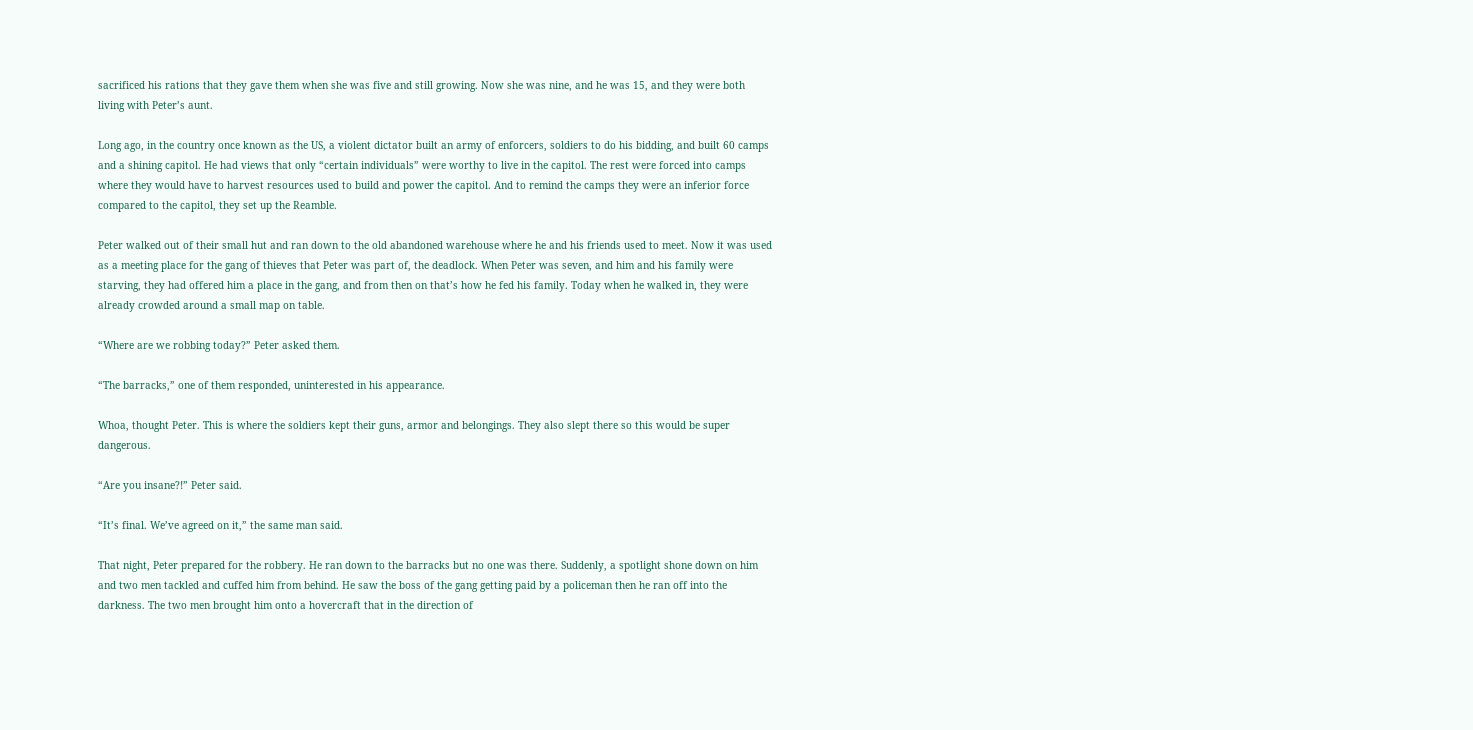sacrificed his rations that they gave them when she was five and still growing. Now she was nine, and he was 15, and they were both living with Peter’s aunt.

Long ago, in the country once known as the US, a violent dictator built an army of enforcers, soldiers to do his bidding, and built 60 camps and a shining capitol. He had views that only “certain individuals” were worthy to live in the capitol. The rest were forced into camps where they would have to harvest resources used to build and power the capitol. And to remind the camps they were an inferior force compared to the capitol, they set up the Reamble.

Peter walked out of their small hut and ran down to the old abandoned warehouse where he and his friends used to meet. Now it was used as a meeting place for the gang of thieves that Peter was part of, the deadlock. When Peter was seven, and him and his family were starving, they had offered him a place in the gang, and from then on that’s how he fed his family. Today when he walked in, they were already crowded around a small map on table.

“Where are we robbing today?” Peter asked them.

“The barracks,” one of them responded, uninterested in his appearance.

Whoa, thought Peter. This is where the soldiers kept their guns, armor and belongings. They also slept there so this would be super dangerous.

“Are you insane?!” Peter said.

“It’s final. We’ve agreed on it,” the same man said.

That night, Peter prepared for the robbery. He ran down to the barracks but no one was there. Suddenly, a spotlight shone down on him and two men tackled and cuffed him from behind. He saw the boss of the gang getting paid by a policeman then he ran off into the darkness. The two men brought him onto a hovercraft that in the direction of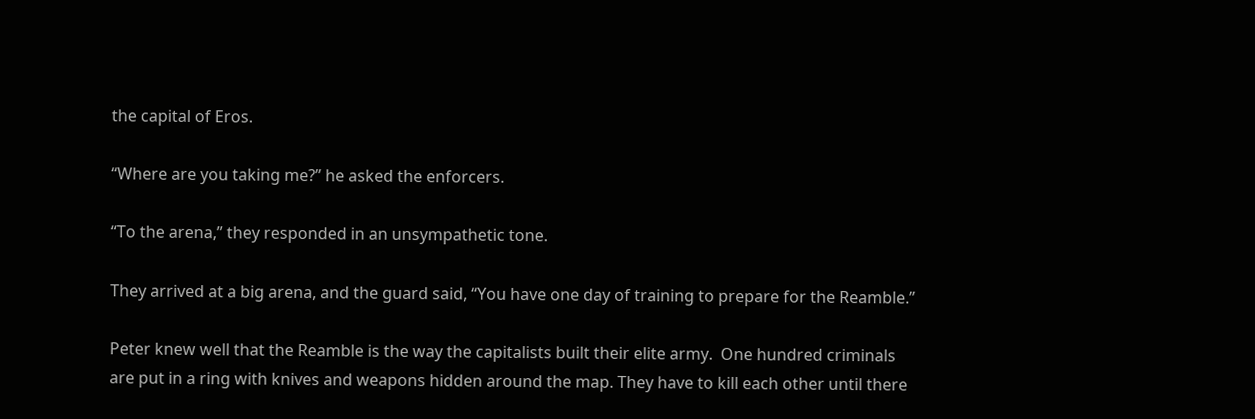the capital of Eros.

“Where are you taking me?” he asked the enforcers.

“To the arena,” they responded in an unsympathetic tone.

They arrived at a big arena, and the guard said, “You have one day of training to prepare for the Reamble.”

Peter knew well that the Reamble is the way the capitalists built their elite army.  One hundred criminals are put in a ring with knives and weapons hidden around the map. They have to kill each other until there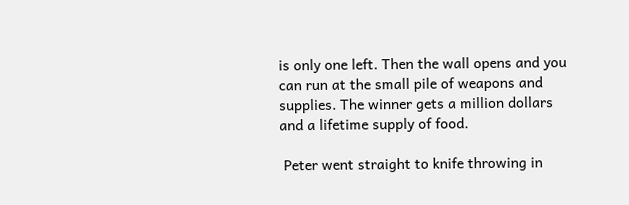is only one left. Then the wall opens and you can run at the small pile of weapons and supplies. The winner gets a million dollars and a lifetime supply of food.

 Peter went straight to knife throwing in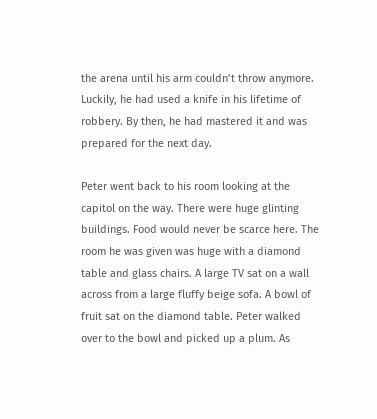the arena until his arm couldn’t throw anymore. Luckily, he had used a knife in his lifetime of robbery. By then, he had mastered it and was prepared for the next day.

Peter went back to his room looking at the capitol on the way. There were huge glinting buildings. Food would never be scarce here. The room he was given was huge with a diamond table and glass chairs. A large TV sat on a wall across from a large fluffy beige sofa. A bowl of fruit sat on the diamond table. Peter walked over to the bowl and picked up a plum. As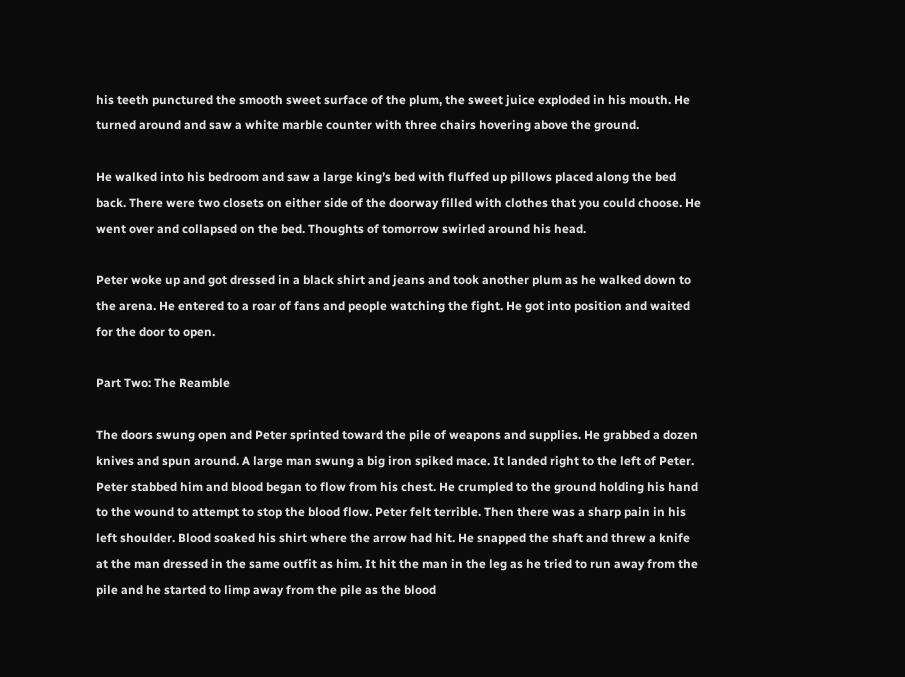his teeth punctured the smooth sweet surface of the plum, the sweet juice exploded in his mouth. He turned around and saw a white marble counter with three chairs hovering above the ground.

He walked into his bedroom and saw a large king’s bed with fluffed up pillows placed along the bed back. There were two closets on either side of the doorway filled with clothes that you could choose. He went over and collapsed on the bed. Thoughts of tomorrow swirled around his head.

Peter woke up and got dressed in a black shirt and jeans and took another plum as he walked down to the arena. He entered to a roar of fans and people watching the fight. He got into position and waited for the door to open.

Part Two: The Reamble

The doors swung open and Peter sprinted toward the pile of weapons and supplies. He grabbed a dozen knives and spun around. A large man swung a big iron spiked mace. It landed right to the left of Peter. Peter stabbed him and blood began to flow from his chest. He crumpled to the ground holding his hand to the wound to attempt to stop the blood flow. Peter felt terrible. Then there was a sharp pain in his left shoulder. Blood soaked his shirt where the arrow had hit. He snapped the shaft and threw a knife at the man dressed in the same outfit as him. It hit the man in the leg as he tried to run away from the pile and he started to limp away from the pile as the blood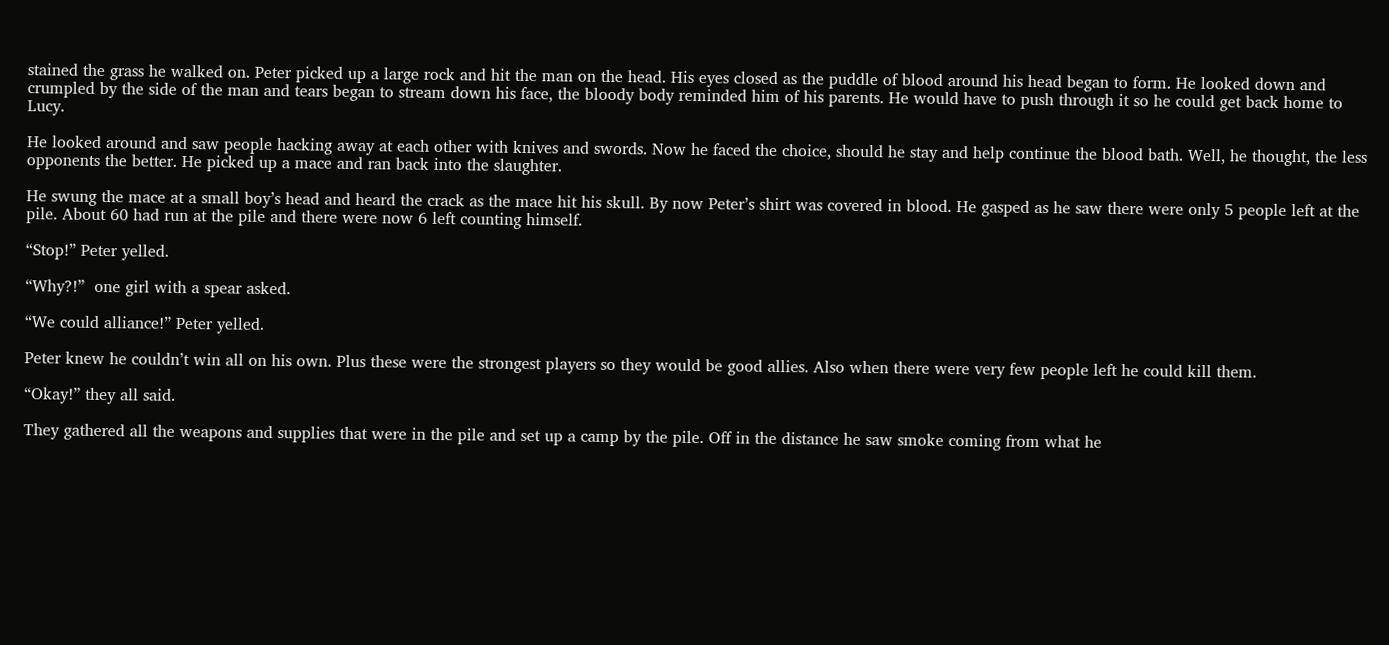stained the grass he walked on. Peter picked up a large rock and hit the man on the head. His eyes closed as the puddle of blood around his head began to form. He looked down and crumpled by the side of the man and tears began to stream down his face, the bloody body reminded him of his parents. He would have to push through it so he could get back home to Lucy.

He looked around and saw people hacking away at each other with knives and swords. Now he faced the choice, should he stay and help continue the blood bath. Well, he thought, the less opponents the better. He picked up a mace and ran back into the slaughter.

He swung the mace at a small boy’s head and heard the crack as the mace hit his skull. By now Peter’s shirt was covered in blood. He gasped as he saw there were only 5 people left at the pile. About 60 had run at the pile and there were now 6 left counting himself.

“Stop!” Peter yelled.

“Why?!”  one girl with a spear asked.

“We could alliance!” Peter yelled.

Peter knew he couldn’t win all on his own. Plus these were the strongest players so they would be good allies. Also when there were very few people left he could kill them.

“Okay!” they all said.

They gathered all the weapons and supplies that were in the pile and set up a camp by the pile. Off in the distance he saw smoke coming from what he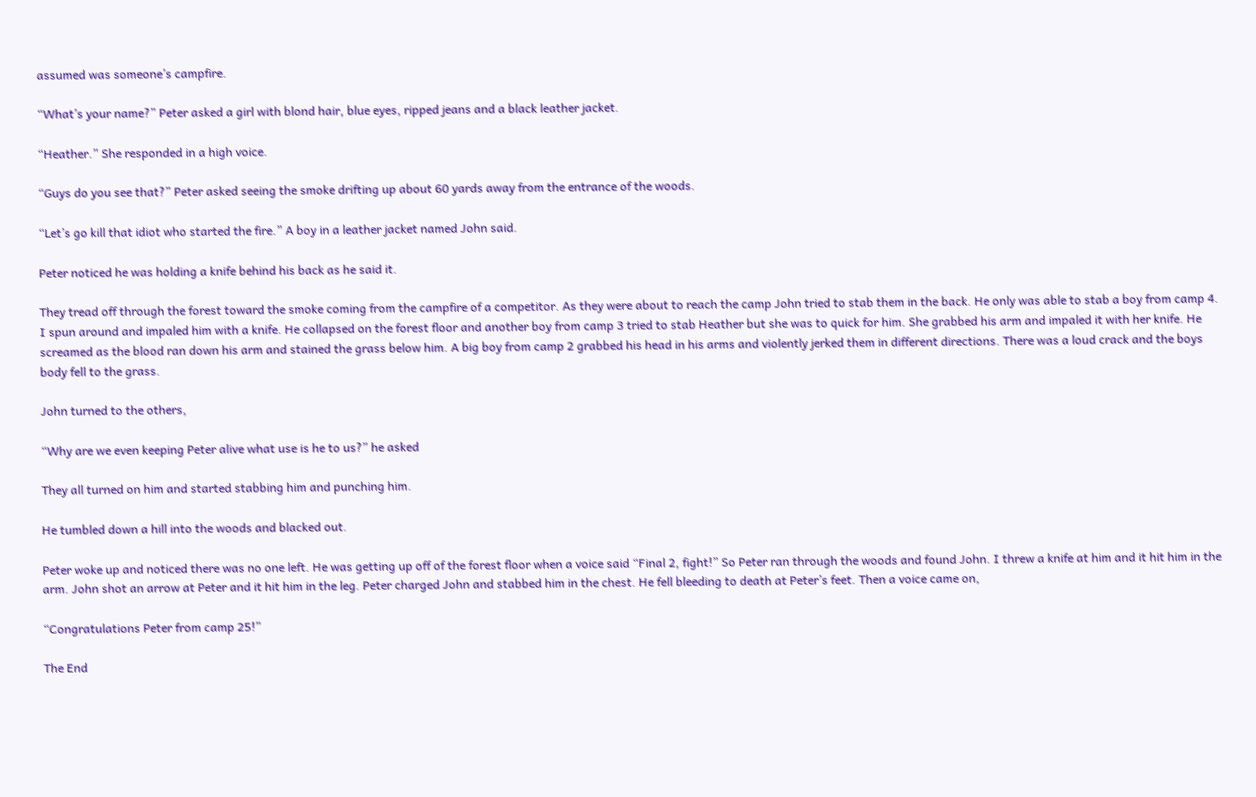assumed was someone’s campfire.

“What’s your name?” Peter asked a girl with blond hair, blue eyes, ripped jeans and a black leather jacket.

“Heather.” She responded in a high voice.

“Guys do you see that?” Peter asked seeing the smoke drifting up about 60 yards away from the entrance of the woods.

“Let’s go kill that idiot who started the fire.” A boy in a leather jacket named John said.

Peter noticed he was holding a knife behind his back as he said it.

They tread off through the forest toward the smoke coming from the campfire of a competitor. As they were about to reach the camp John tried to stab them in the back. He only was able to stab a boy from camp 4. I spun around and impaled him with a knife. He collapsed on the forest floor and another boy from camp 3 tried to stab Heather but she was to quick for him. She grabbed his arm and impaled it with her knife. He screamed as the blood ran down his arm and stained the grass below him. A big boy from camp 2 grabbed his head in his arms and violently jerked them in different directions. There was a loud crack and the boys body fell to the grass.

John turned to the others,

“Why are we even keeping Peter alive what use is he to us?” he asked

They all turned on him and started stabbing him and punching him.

He tumbled down a hill into the woods and blacked out.

Peter woke up and noticed there was no one left. He was getting up off of the forest floor when a voice said “Final 2, fight!” So Peter ran through the woods and found John. I threw a knife at him and it hit him in the arm. John shot an arrow at Peter and it hit him in the leg. Peter charged John and stabbed him in the chest. He fell bleeding to death at Peter’s feet. Then a voice came on,

“Congratulations Peter from camp 25!”

The End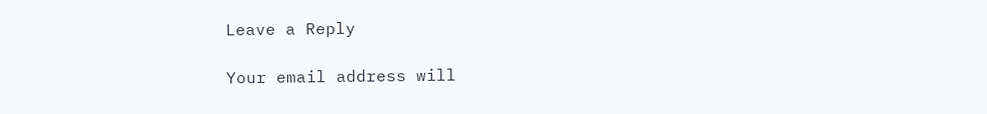Leave a Reply

Your email address will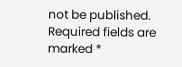not be published. Required fields are marked *